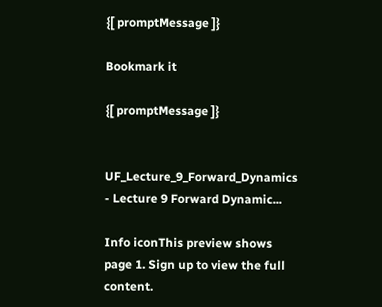{[ promptMessage ]}

Bookmark it

{[ promptMessage ]}


UF_Lecture_9_Forward_Dynamics - Lecture 9 Forward Dynamic...

Info iconThis preview shows page 1. Sign up to view the full content.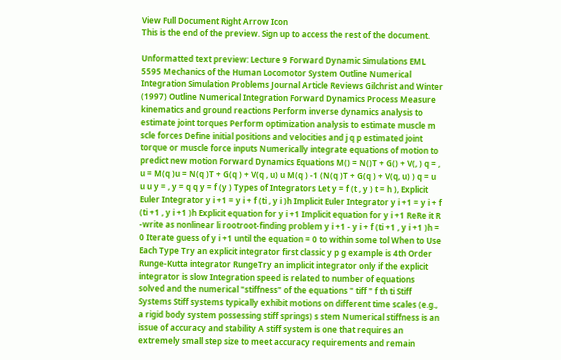View Full Document Right Arrow Icon
This is the end of the preview. Sign up to access the rest of the document.

Unformatted text preview: Lecture 9 Forward Dynamic Simulations EML 5595 Mechanics of the Human Locomotor System Outline Numerical Integration Simulation Problems Journal Article Reviews Gilchrist and Winter (1997) Outline Numerical Integration Forward Dynamics Process Measure kinematics and ground reactions Perform inverse dynamics analysis to estimate joint torques Perform optimization analysis to estimate muscle m scle forces Define initial positions and velocities and j q p estimated joint torque or muscle force inputs Numerically integrate equations of motion to predict new motion Forward Dynamics Equations M() = N()T + G() + V(, ) q = , u = M(q )u = N(q )T + G(q ) + V(q , u) u M(q ) -1 (N(q )T + G(q ) + V(q, u) ) q = u u u y = , y = q q y = f (y ) Types of Integrators Let y = f (t , y ) t = h ), Explicit Euler Integrator y i +1 = y i + f (ti , y i )h Implicit Euler Integrator y i +1 = y i + f (ti +1 , y i +1 )h Explicit equation for y i +1 Implicit equation for y i +1 ReRe it R -write as nonlinear li rootroot-finding problem y i +1 - y i + f (ti +1 , y i +1 )h = 0 Iterate guess of y i +1 until the equation = 0 to within some tol When to Use Each Type Try an explicit integrator first classic y p g example is 4th Order Runge-Kutta integrator RungeTry an implicit integrator only if the explicit integrator is slow Integration speed is related to number of equations solved and the numerical "stiffness" of the equations " tiff " f th ti Stiff Systems Stiff systems typically exhibit motions on different time scales (e.g., a rigid body system possessing stiff springs) s stem Numerical stiffness is an issue of accuracy and stability A stiff system is one that requires an extremely small step size to meet accuracy requirements and remain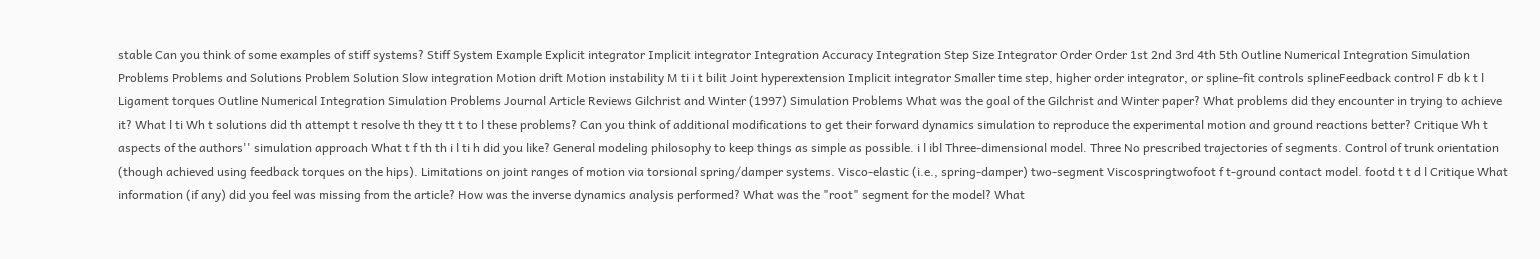stable Can you think of some examples of stiff systems? Stiff System Example Explicit integrator Implicit integrator Integration Accuracy Integration Step Size Integrator Order Order 1st 2nd 3rd 4th 5th Outline Numerical Integration Simulation Problems Problems and Solutions Problem Solution Slow integration Motion drift Motion instability M ti i t bilit Joint hyperextension Implicit integrator Smaller time step, higher order integrator, or spline-fit controls splineFeedback control F db k t l Ligament torques Outline Numerical Integration Simulation Problems Journal Article Reviews Gilchrist and Winter (1997) Simulation Problems What was the goal of the Gilchrist and Winter paper? What problems did they encounter in trying to achieve it? What l ti Wh t solutions did th attempt t resolve th they tt t to l these problems? Can you think of additional modifications to get their forward dynamics simulation to reproduce the experimental motion and ground reactions better? Critique Wh t aspects of the authors'' simulation approach What t f th th i l ti h did you like? General modeling philosophy to keep things as simple as possible. i l ibl Three-dimensional model. Three No prescribed trajectories of segments. Control of trunk orientation (though achieved using feedback torques on the hips). Limitations on joint ranges of motion via torsional spring/damper systems. Visco-elastic (i.e., spring-damper) two-segment Viscospringtwofoot f t-ground contact model. footd t t d l Critique What information (if any) did you feel was missing from the article? How was the inverse dynamics analysis performed? What was the "root" segment for the model? What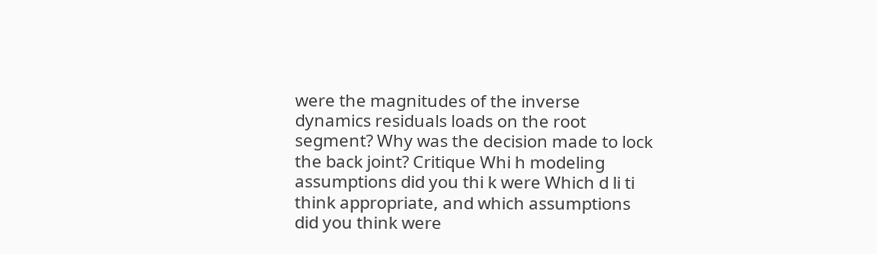were the magnitudes of the inverse dynamics residuals loads on the root segment? Why was the decision made to lock the back joint? Critique Whi h modeling assumptions did you thi k were Which d li ti think appropriate, and which assumptions did you think were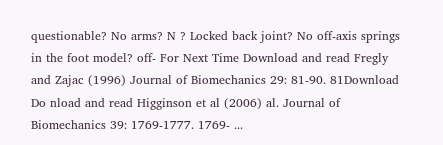questionable? No arms? N ? Locked back joint? No off-axis springs in the foot model? off- For Next Time Download and read Fregly and Zajac (1996) Journal of Biomechanics 29: 81-90. 81Download Do nload and read Higginson et al (2006) al. Journal of Biomechanics 39: 1769-1777. 1769- ...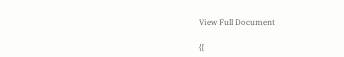View Full Document

{[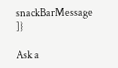snackBarMessage ]}

Ask a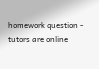homework question - tutors are online